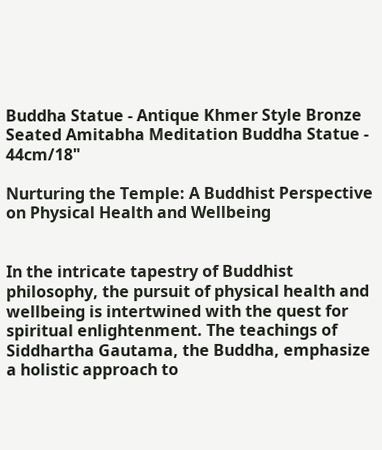Buddha Statue - Antique Khmer Style Bronze Seated Amitabha Meditation Buddha Statue - 44cm/18"

Nurturing the Temple: A Buddhist Perspective on Physical Health and Wellbeing


In the intricate tapestry of Buddhist philosophy, the pursuit of physical health and wellbeing is intertwined with the quest for spiritual enlightenment. The teachings of Siddhartha Gautama, the Buddha, emphasize a holistic approach to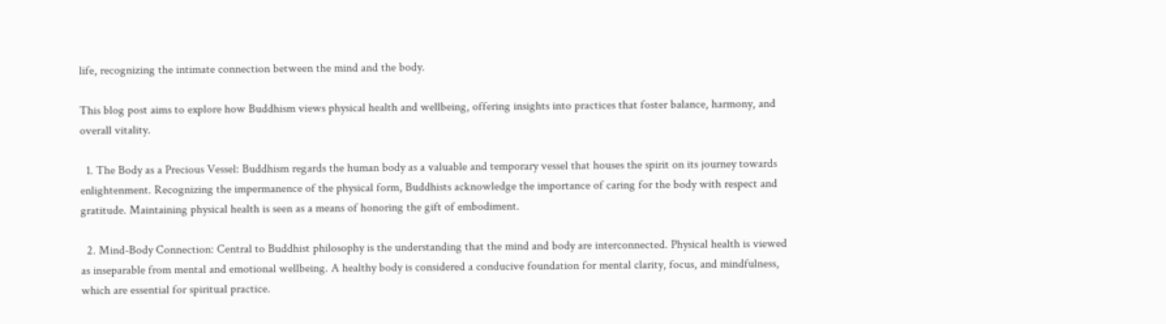life, recognizing the intimate connection between the mind and the body.

This blog post aims to explore how Buddhism views physical health and wellbeing, offering insights into practices that foster balance, harmony, and overall vitality.

  1. The Body as a Precious Vessel: Buddhism regards the human body as a valuable and temporary vessel that houses the spirit on its journey towards enlightenment. Recognizing the impermanence of the physical form, Buddhists acknowledge the importance of caring for the body with respect and gratitude. Maintaining physical health is seen as a means of honoring the gift of embodiment.

  2. Mind-Body Connection: Central to Buddhist philosophy is the understanding that the mind and body are interconnected. Physical health is viewed as inseparable from mental and emotional wellbeing. A healthy body is considered a conducive foundation for mental clarity, focus, and mindfulness, which are essential for spiritual practice.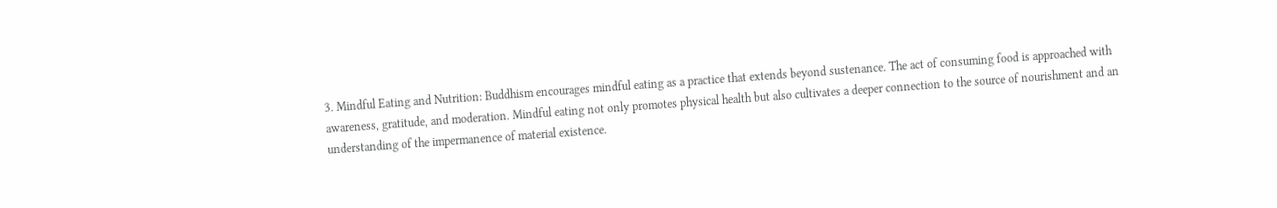3. Mindful Eating and Nutrition: Buddhism encourages mindful eating as a practice that extends beyond sustenance. The act of consuming food is approached with awareness, gratitude, and moderation. Mindful eating not only promotes physical health but also cultivates a deeper connection to the source of nourishment and an understanding of the impermanence of material existence.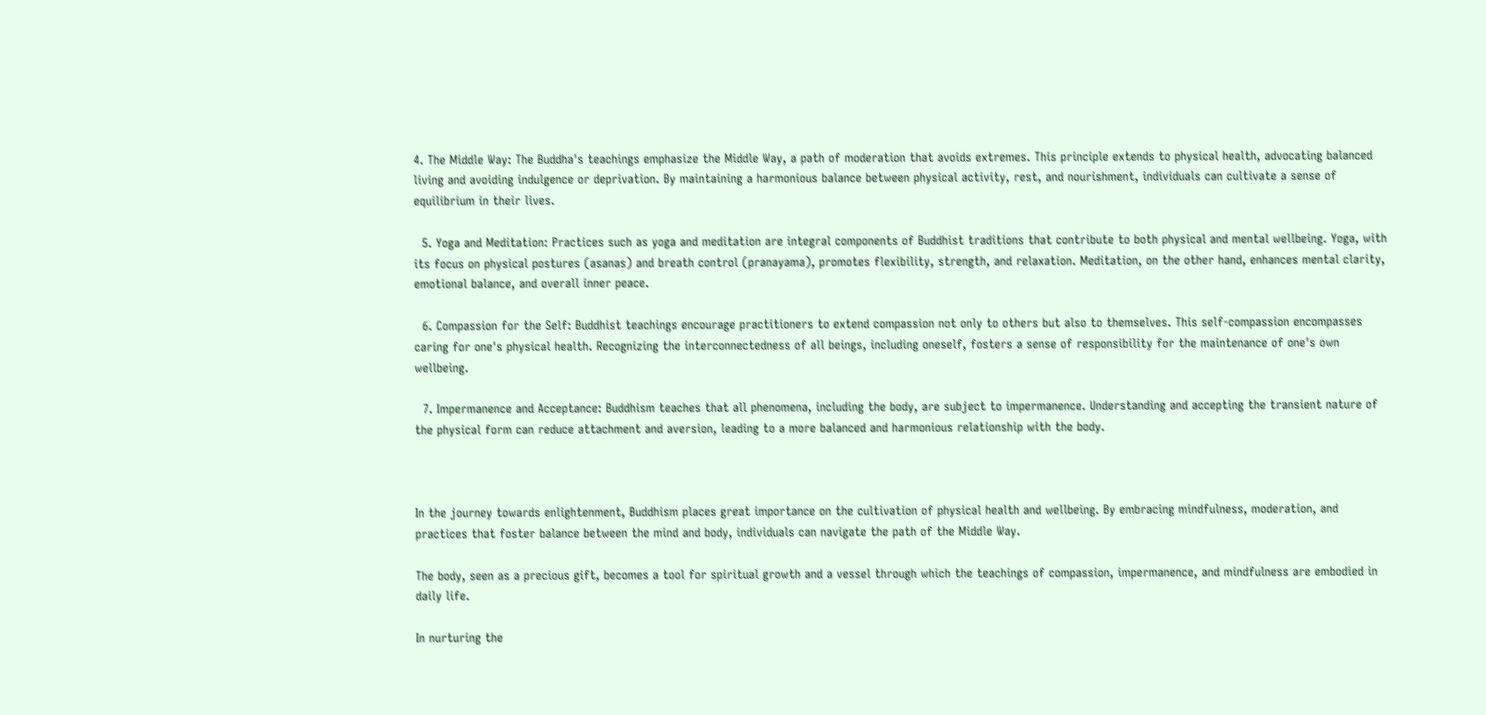4. The Middle Way: The Buddha's teachings emphasize the Middle Way, a path of moderation that avoids extremes. This principle extends to physical health, advocating balanced living and avoiding indulgence or deprivation. By maintaining a harmonious balance between physical activity, rest, and nourishment, individuals can cultivate a sense of equilibrium in their lives.

  5. Yoga and Meditation: Practices such as yoga and meditation are integral components of Buddhist traditions that contribute to both physical and mental wellbeing. Yoga, with its focus on physical postures (asanas) and breath control (pranayama), promotes flexibility, strength, and relaxation. Meditation, on the other hand, enhances mental clarity, emotional balance, and overall inner peace.

  6. Compassion for the Self: Buddhist teachings encourage practitioners to extend compassion not only to others but also to themselves. This self-compassion encompasses caring for one's physical health. Recognizing the interconnectedness of all beings, including oneself, fosters a sense of responsibility for the maintenance of one's own wellbeing.

  7. Impermanence and Acceptance: Buddhism teaches that all phenomena, including the body, are subject to impermanence. Understanding and accepting the transient nature of the physical form can reduce attachment and aversion, leading to a more balanced and harmonious relationship with the body.



In the journey towards enlightenment, Buddhism places great importance on the cultivation of physical health and wellbeing. By embracing mindfulness, moderation, and practices that foster balance between the mind and body, individuals can navigate the path of the Middle Way.

The body, seen as a precious gift, becomes a tool for spiritual growth and a vessel through which the teachings of compassion, impermanence, and mindfulness are embodied in daily life.

In nurturing the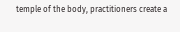temple of the body, practitioners create a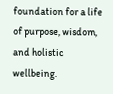foundation for a life of purpose, wisdom, and holistic wellbeing.